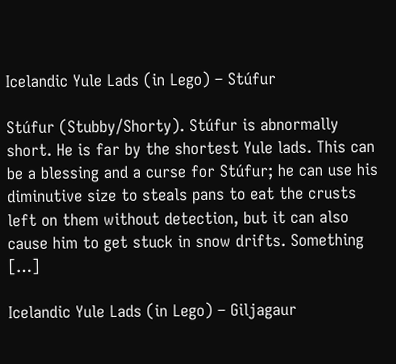Icelandic Yule Lads (in Lego) – Stúfur

Stúfur (Stubby/Shorty). Stúfur is abnormally short. He is far by the shortest Yule lads. This can be a blessing and a curse for Stúfur; he can use his diminutive size to steals pans to eat the crusts left on them without detection, but it can also cause him to get stuck in snow drifts. Something […]

Icelandic Yule Lads (in Lego) – Giljagaur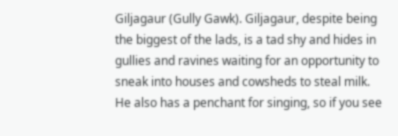Giljagaur (Gully Gawk). Giljagaur, despite being the biggest of the lads, is a tad shy and hides in gullies and ravines waiting for an opportunity to sneak into houses and cowsheds to steal milk. He also has a penchant for singing, so if you see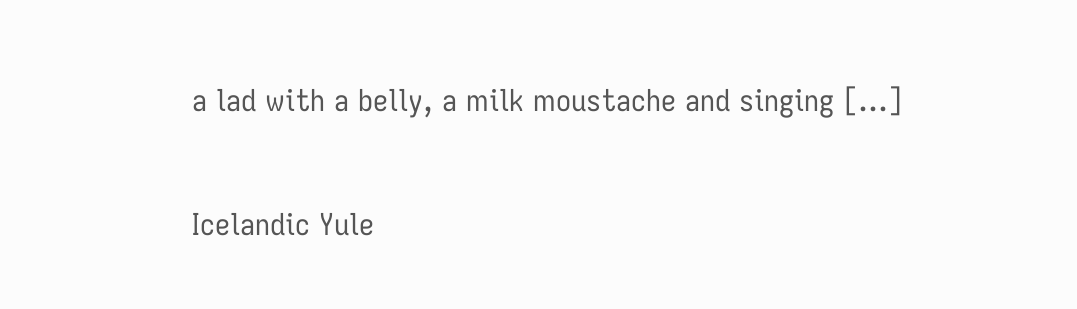a lad with a belly, a milk moustache and singing […]

Icelandic Yule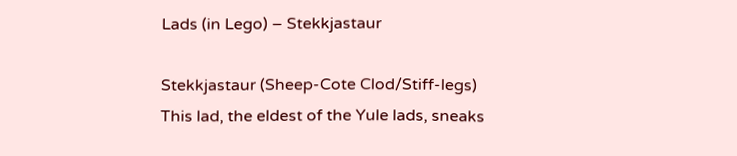Lads (in Lego) – Stekkjastaur

Stekkjastaur (Sheep-Cote Clod/Stiff-legs) This lad, the eldest of the Yule lads, sneaks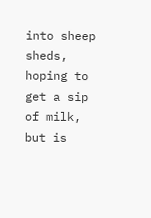into sheep sheds, hoping to get a sip of milk, but is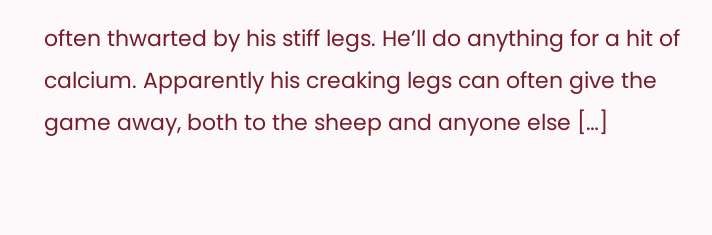often thwarted by his stiff legs. He’ll do anything for a hit of calcium. Apparently his creaking legs can often give the game away, both to the sheep and anyone else […]